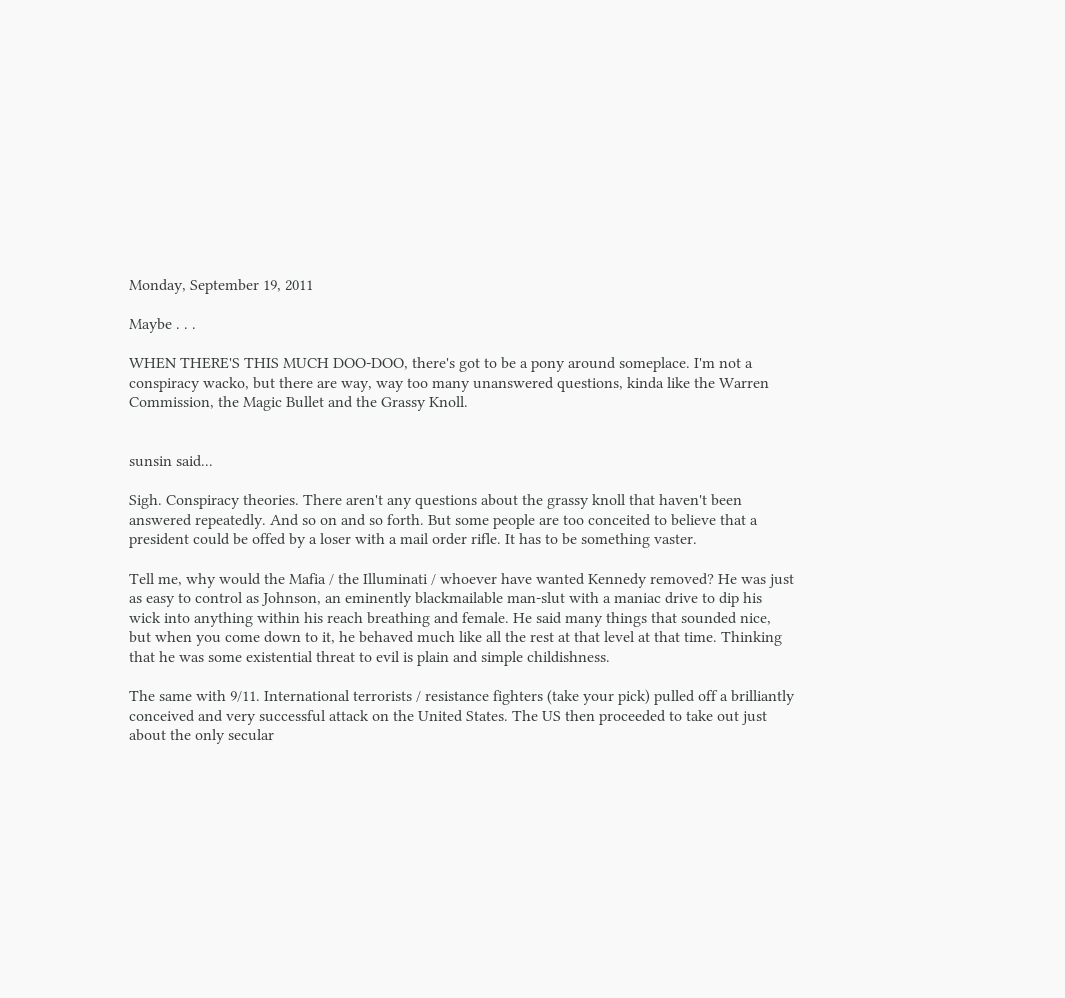Monday, September 19, 2011

Maybe . . .

WHEN THERE'S THIS MUCH DOO-DOO, there's got to be a pony around someplace. I'm not a conspiracy wacko, but there are way, way too many unanswered questions, kinda like the Warren Commission, the Magic Bullet and the Grassy Knoll.


sunsin said...

Sigh. Conspiracy theories. There aren't any questions about the grassy knoll that haven't been answered repeatedly. And so on and so forth. But some people are too conceited to believe that a president could be offed by a loser with a mail order rifle. It has to be something vaster.

Tell me, why would the Mafia / the Illuminati / whoever have wanted Kennedy removed? He was just as easy to control as Johnson, an eminently blackmailable man-slut with a maniac drive to dip his wick into anything within his reach breathing and female. He said many things that sounded nice, but when you come down to it, he behaved much like all the rest at that level at that time. Thinking that he was some existential threat to evil is plain and simple childishness.

The same with 9/11. International terrorists / resistance fighters (take your pick) pulled off a brilliantly conceived and very successful attack on the United States. The US then proceeded to take out just about the only secular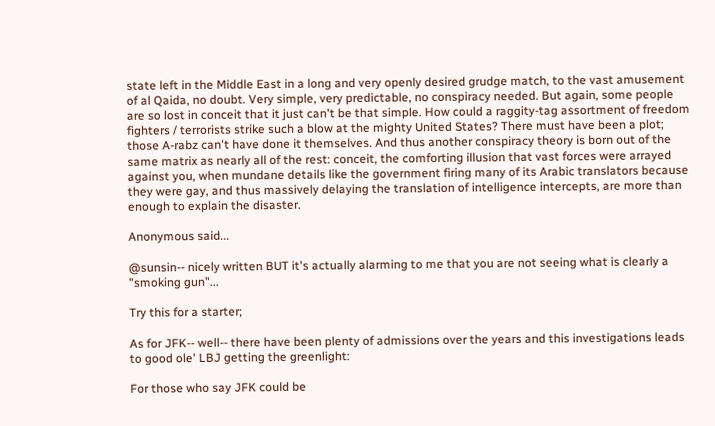state left in the Middle East in a long and very openly desired grudge match, to the vast amusement of al Qaida, no doubt. Very simple, very predictable, no conspiracy needed. But again, some people are so lost in conceit that it just can't be that simple. How could a raggity-tag assortment of freedom fighters / terrorists strike such a blow at the mighty United States? There must have been a plot; those A-rabz can't have done it themselves. And thus another conspiracy theory is born out of the same matrix as nearly all of the rest: conceit, the comforting illusion that vast forces were arrayed against you, when mundane details like the government firing many of its Arabic translators because they were gay, and thus massively delaying the translation of intelligence intercepts, are more than enough to explain the disaster.

Anonymous said...

@sunsin-- nicely written BUT it's actually alarming to me that you are not seeing what is clearly a "smoking gun"...

Try this for a starter;

As for JFK-- well-- there have been plenty of admissions over the years and this investigations leads to good ole' LBJ getting the greenlight:

For those who say JFK could be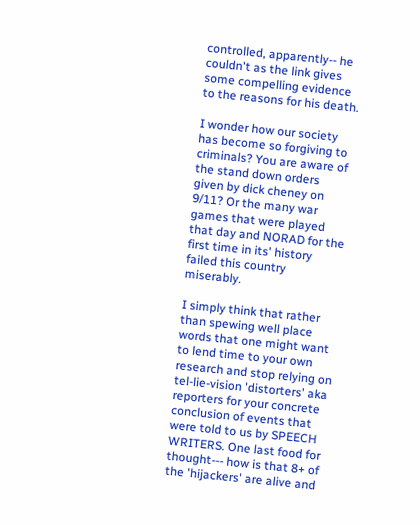controlled, apparently-- he couldn't as the link gives some compelling evidence to the reasons for his death.

I wonder how our society has become so forgiving to criminals? You are aware of the stand down orders given by dick cheney on 9/11? Or the many war games that were played that day and NORAD for the first time in its' history failed this country miserably.

I simply think that rather than spewing well place words that one might want to lend time to your own research and stop relying on tel-lie-vision 'distorters' aka reporters for your concrete conclusion of events that were told to us by SPEECH WRITERS. One last food for thought--- how is that 8+ of the 'hijackers' are alive and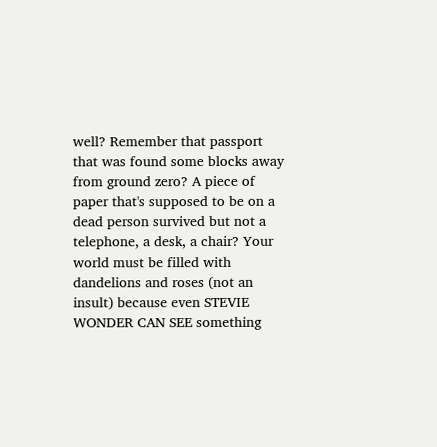well? Remember that passport that was found some blocks away from ground zero? A piece of paper that's supposed to be on a dead person survived but not a telephone, a desk, a chair? Your world must be filled with dandelions and roses (not an insult) because even STEVIE WONDER CAN SEE something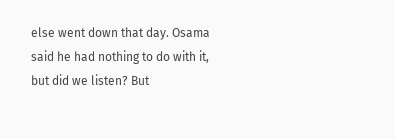else went down that day. Osama said he had nothing to do with it, but did we listen? But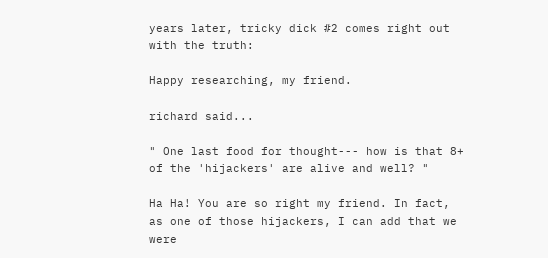years later, tricky dick #2 comes right out with the truth:

Happy researching, my friend.

richard said...

" One last food for thought--- how is that 8+ of the 'hijackers' are alive and well? "

Ha Ha! You are so right my friend. In fact, as one of those hijackers, I can add that we were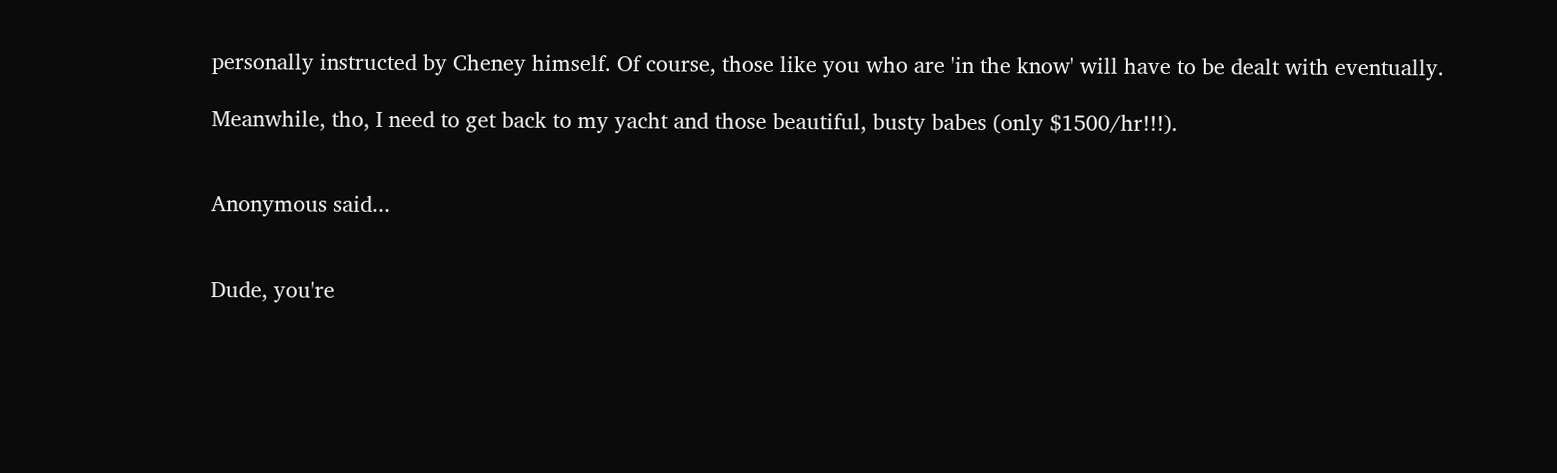personally instructed by Cheney himself. Of course, those like you who are 'in the know' will have to be dealt with eventually.

Meanwhile, tho, I need to get back to my yacht and those beautiful, busty babes (only $1500/hr!!!).


Anonymous said...


Dude, you're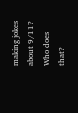making jokes about 9/11? Who does that?